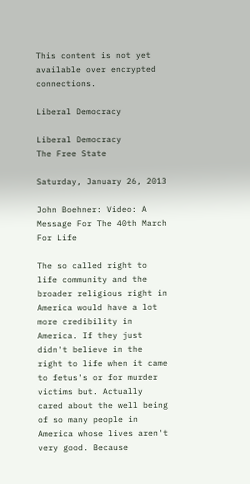This content is not yet available over encrypted connections.

Liberal Democracy

Liberal Democracy
The Free State

Saturday, January 26, 2013

John Boehner: Video: A Message For The 40th March For Life

The so called right to life community and the broader religious right in America would have a lot more credibility in America. If they just didn't believe in the right to life when it came to fetus's or for murder victims but. Actually cared about the well being of so many people in America whose lives aren't very good. Because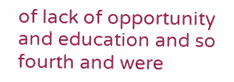of lack of opportunity and education and so fourth and were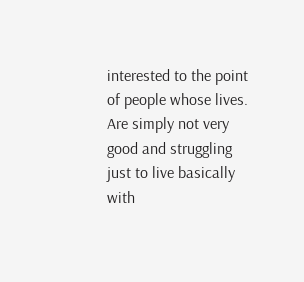interested to the point of people whose lives. Are simply not very good and struggling just to live basically with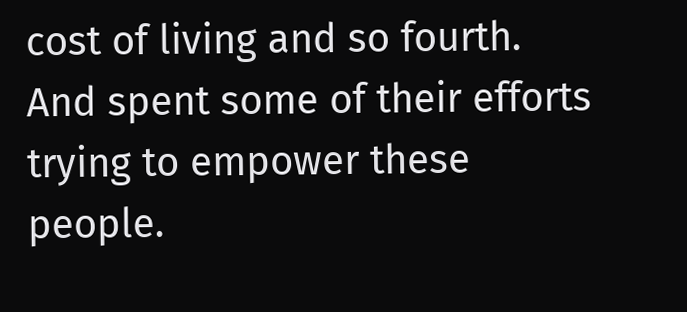cost of living and so fourth. And spent some of their efforts trying to empower these people.